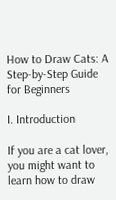How to Draw Cats: A Step-by-Step Guide for Beginners

I. Introduction

If you are a cat lover, you might want to learn how to draw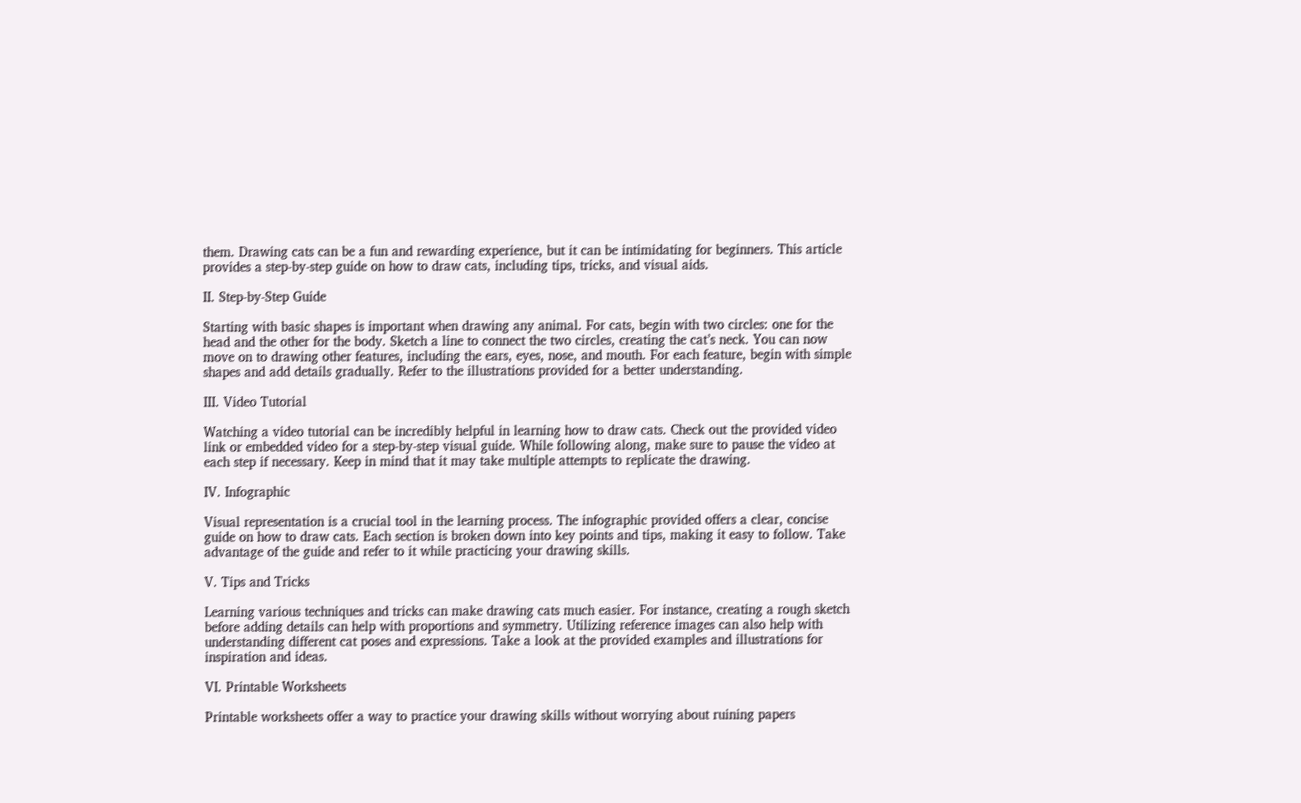them. Drawing cats can be a fun and rewarding experience, but it can be intimidating for beginners. This article provides a step-by-step guide on how to draw cats, including tips, tricks, and visual aids.

II. Step-by-Step Guide

Starting with basic shapes is important when drawing any animal. For cats, begin with two circles: one for the head and the other for the body. Sketch a line to connect the two circles, creating the cat’s neck. You can now move on to drawing other features, including the ears, eyes, nose, and mouth. For each feature, begin with simple shapes and add details gradually. Refer to the illustrations provided for a better understanding.

III. Video Tutorial

Watching a video tutorial can be incredibly helpful in learning how to draw cats. Check out the provided video link or embedded video for a step-by-step visual guide. While following along, make sure to pause the video at each step if necessary. Keep in mind that it may take multiple attempts to replicate the drawing.

IV. Infographic

Visual representation is a crucial tool in the learning process. The infographic provided offers a clear, concise guide on how to draw cats. Each section is broken down into key points and tips, making it easy to follow. Take advantage of the guide and refer to it while practicing your drawing skills.

V. Tips and Tricks

Learning various techniques and tricks can make drawing cats much easier. For instance, creating a rough sketch before adding details can help with proportions and symmetry. Utilizing reference images can also help with understanding different cat poses and expressions. Take a look at the provided examples and illustrations for inspiration and ideas.

VI. Printable Worksheets

Printable worksheets offer a way to practice your drawing skills without worrying about ruining papers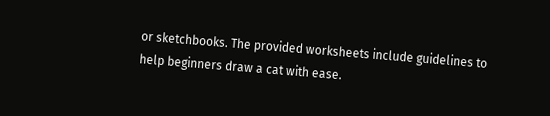or sketchbooks. The provided worksheets include guidelines to help beginners draw a cat with ease.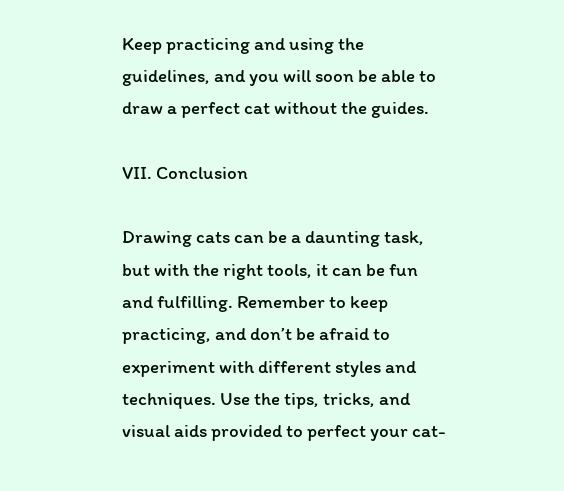Keep practicing and using the guidelines, and you will soon be able to draw a perfect cat without the guides.

VII. Conclusion

Drawing cats can be a daunting task, but with the right tools, it can be fun and fulfilling. Remember to keep practicing, and don’t be afraid to experiment with different styles and techniques. Use the tips, tricks, and visual aids provided to perfect your cat-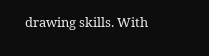drawing skills. With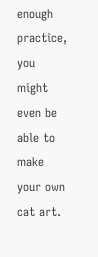enough practice, you might even be able to make your own cat art.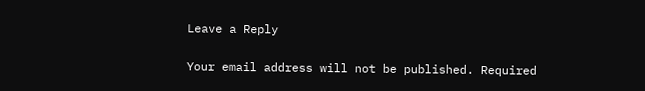Leave a Reply

Your email address will not be published. Required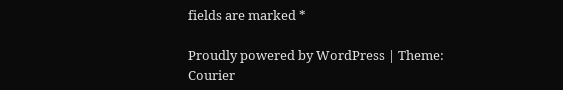fields are marked *

Proudly powered by WordPress | Theme: Courier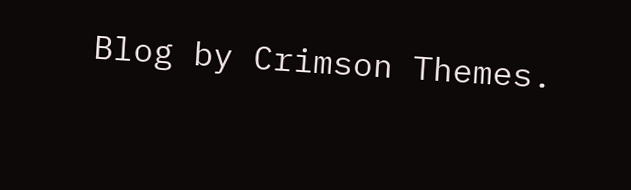Blog by Crimson Themes.